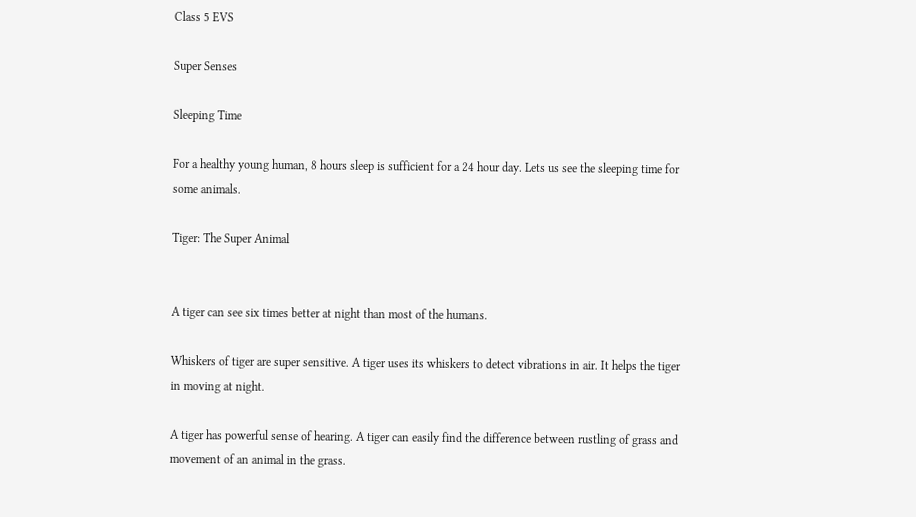Class 5 EVS

Super Senses

Sleeping Time

For a healthy young human, 8 hours sleep is sufficient for a 24 hour day. Lets us see the sleeping time for some animals.

Tiger: The Super Animal


A tiger can see six times better at night than most of the humans.

Whiskers of tiger are super sensitive. A tiger uses its whiskers to detect vibrations in air. It helps the tiger in moving at night.

A tiger has powerful sense of hearing. A tiger can easily find the difference between rustling of grass and movement of an animal in the grass.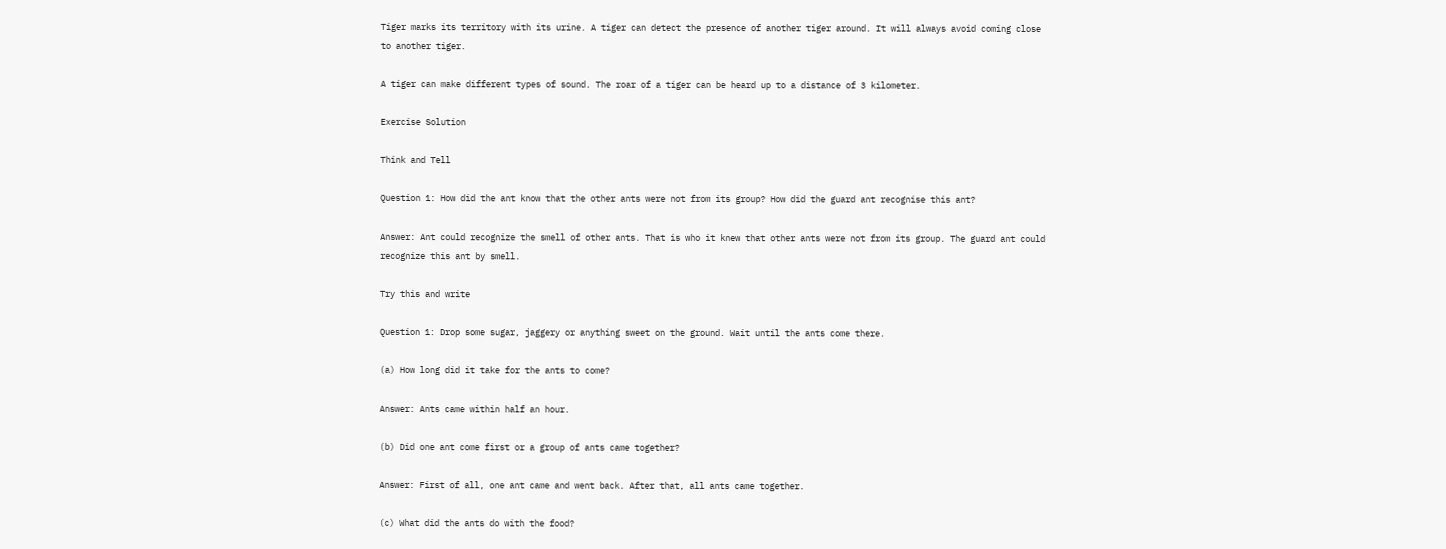Tiger marks its territory with its urine. A tiger can detect the presence of another tiger around. It will always avoid coming close to another tiger.

A tiger can make different types of sound. The roar of a tiger can be heard up to a distance of 3 kilometer.

Exercise Solution

Think and Tell

Question 1: How did the ant know that the other ants were not from its group? How did the guard ant recognise this ant?

Answer: Ant could recognize the smell of other ants. That is who it knew that other ants were not from its group. The guard ant could recognize this ant by smell.

Try this and write

Question 1: Drop some sugar, jaggery or anything sweet on the ground. Wait until the ants come there.

(a) How long did it take for the ants to come?

Answer: Ants came within half an hour.

(b) Did one ant come first or a group of ants came together?

Answer: First of all, one ant came and went back. After that, all ants came together.

(c) What did the ants do with the food?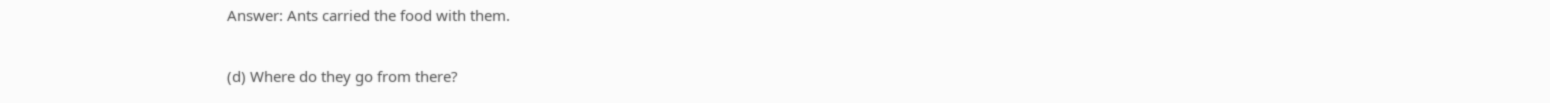Answer: Ants carried the food with them.

(d) Where do they go from there?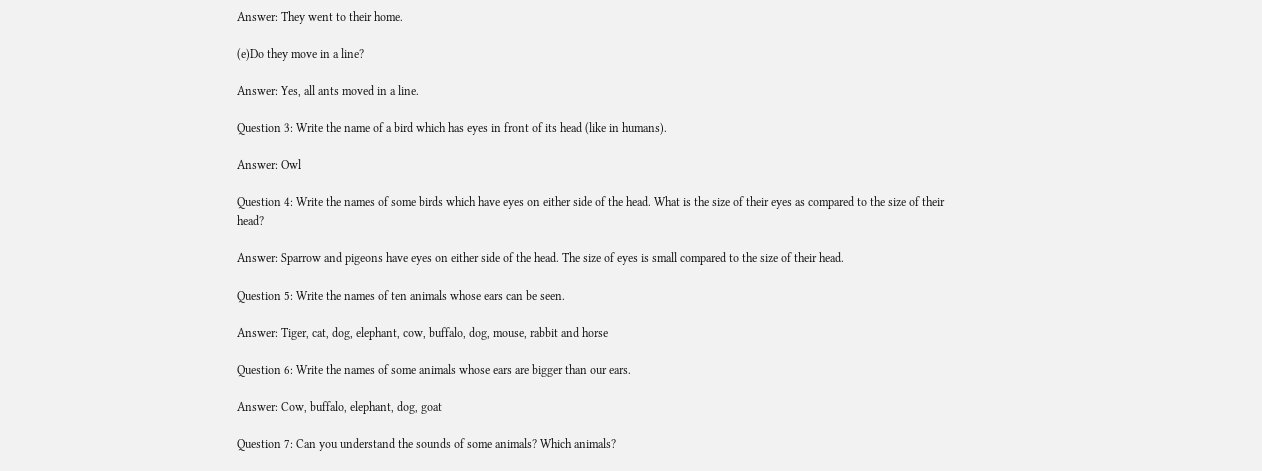Answer: They went to their home.

(e)Do they move in a line?

Answer: Yes, all ants moved in a line.

Question 3: Write the name of a bird which has eyes in front of its head (like in humans).

Answer: Owl

Question 4: Write the names of some birds which have eyes on either side of the head. What is the size of their eyes as compared to the size of their head?

Answer: Sparrow and pigeons have eyes on either side of the head. The size of eyes is small compared to the size of their head.

Question 5: Write the names of ten animals whose ears can be seen.

Answer: Tiger, cat, dog, elephant, cow, buffalo, dog, mouse, rabbit and horse

Question 6: Write the names of some animals whose ears are bigger than our ears.

Answer: Cow, buffalo, elephant, dog, goat

Question 7: Can you understand the sounds of some animals? Which animals?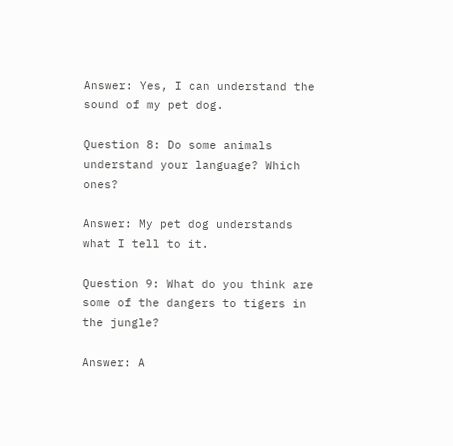Answer: Yes, I can understand the sound of my pet dog.

Question 8: Do some animals understand your language? Which ones?

Answer: My pet dog understands what I tell to it.

Question 9: What do you think are some of the dangers to tigers in the jungle?

Answer: A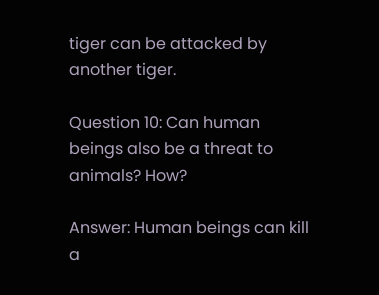tiger can be attacked by another tiger.

Question 10: Can human beings also be a threat to animals? How?

Answer: Human beings can kill a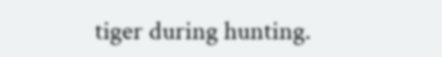tiger during hunting.